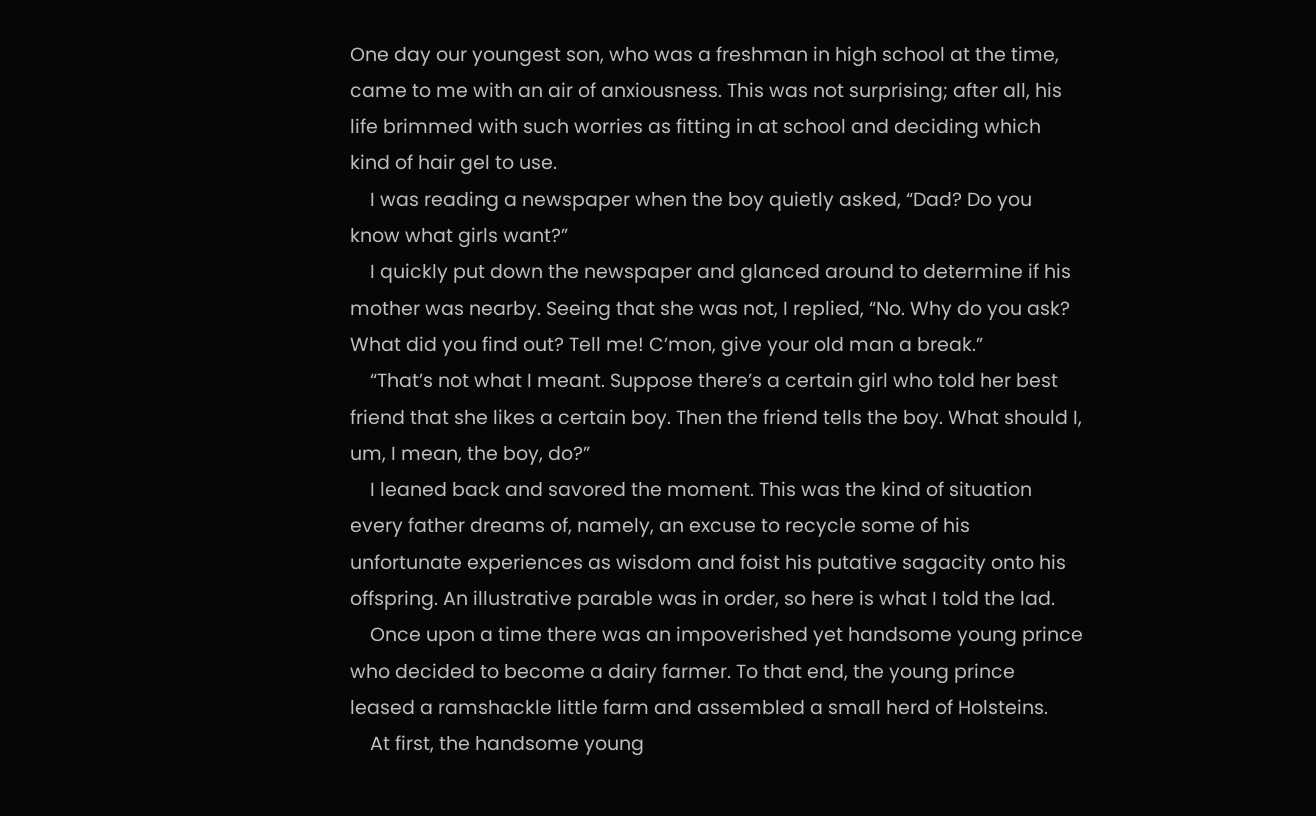One day our youngest son, who was a freshman in high school at the time, came to me with an air of anxiousness. This was not surprising; after all, his life brimmed with such worries as fitting in at school and deciding which kind of hair gel to use.
    I was reading a newspaper when the boy quietly asked, “Dad? Do you know what girls want?”
    I quickly put down the newspaper and glanced around to determine if his mother was nearby. Seeing that she was not, I replied, “No. Why do you ask? What did you find out? Tell me! C’mon, give your old man a break.”
    “That’s not what I meant. Suppose there’s a certain girl who told her best friend that she likes a certain boy. Then the friend tells the boy. What should I, um, I mean, the boy, do?”
    I leaned back and savored the moment. This was the kind of situation every father dreams of, namely, an excuse to recycle some of his unfortunate experiences as wisdom and foist his putative sagacity onto his offspring. An illustrative parable was in order, so here is what I told the lad.
    Once upon a time there was an impoverished yet handsome young prince who decided to become a dairy farmer. To that end, the young prince leased a ramshackle little farm and assembled a small herd of Holsteins.
    At first, the handsome young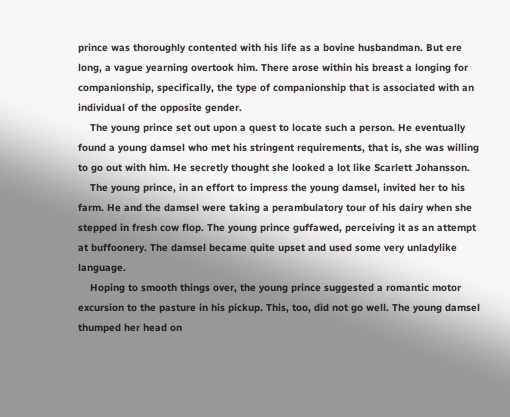prince was thoroughly contented with his life as a bovine husbandman. But ere long, a vague yearning overtook him. There arose within his breast a longing for companionship, specifically, the type of companionship that is associated with an individual of the opposite gender.
    The young prince set out upon a quest to locate such a person. He eventually found a young damsel who met his stringent requirements, that is, she was willing to go out with him. He secretly thought she looked a lot like Scarlett Johansson.
    The young prince, in an effort to impress the young damsel, invited her to his farm. He and the damsel were taking a perambulatory tour of his dairy when she stepped in fresh cow flop. The young prince guffawed, perceiving it as an attempt at buffoonery. The damsel became quite upset and used some very unladylike language.
    Hoping to smooth things over, the young prince suggested a romantic motor excursion to the pasture in his pickup. This, too, did not go well. The young damsel thumped her head on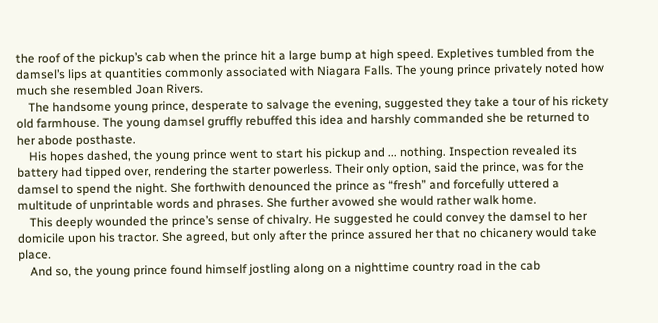the roof of the pickup’s cab when the prince hit a large bump at high speed. Expletives tumbled from the damsel’s lips at quantities commonly associated with Niagara Falls. The young prince privately noted how much she resembled Joan Rivers.
    The handsome young prince, desperate to salvage the evening, suggested they take a tour of his rickety old farmhouse. The young damsel gruffly rebuffed this idea and harshly commanded she be returned to her abode posthaste.
    His hopes dashed, the young prince went to start his pickup and ... nothing. Inspection revealed its battery had tipped over, rendering the starter powerless. Their only option, said the prince, was for the damsel to spend the night. She forthwith denounced the prince as “fresh” and forcefully uttered a multitude of unprintable words and phrases. She further avowed she would rather walk home.
    This deeply wounded the prince’s sense of chivalry. He suggested he could convey the damsel to her domicile upon his tractor. She agreed, but only after the prince assured her that no chicanery would take place.
    And so, the young prince found himself jostling along on a nighttime country road in the cab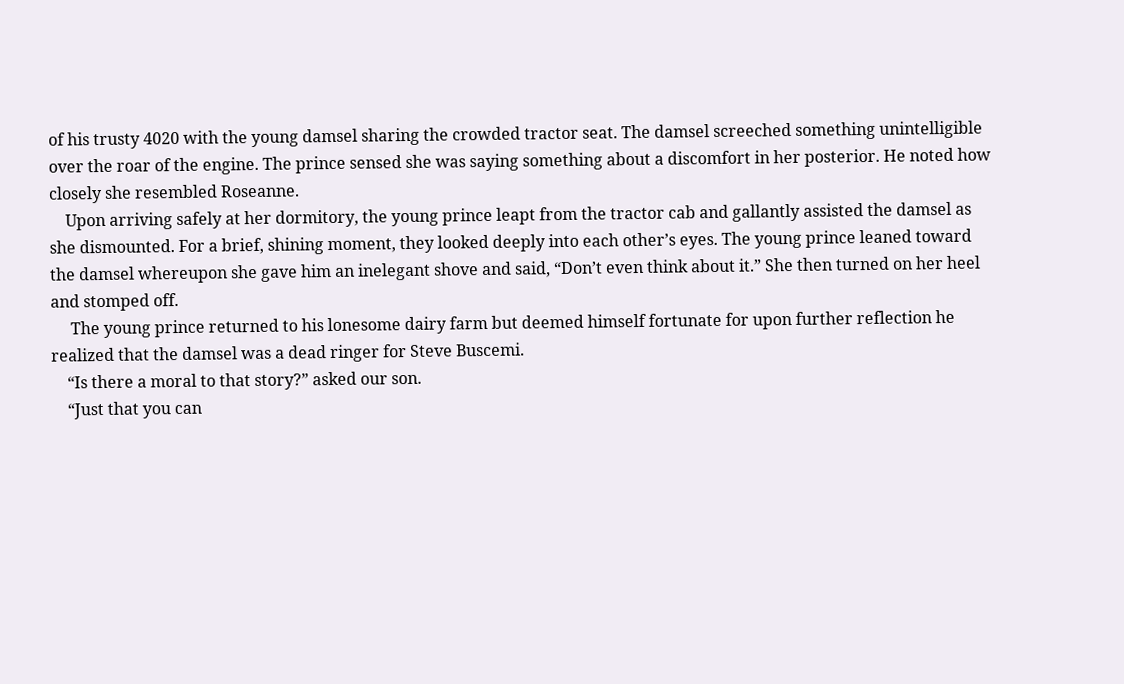of his trusty 4020 with the young damsel sharing the crowded tractor seat. The damsel screeched something unintelligible over the roar of the engine. The prince sensed she was saying something about a discomfort in her posterior. He noted how closely she resembled Roseanne.
    Upon arriving safely at her dormitory, the young prince leapt from the tractor cab and gallantly assisted the damsel as she dismounted. For a brief, shining moment, they looked deeply into each other’s eyes. The young prince leaned toward the damsel whereupon she gave him an inelegant shove and said, “Don’t even think about it.” She then turned on her heel and stomped off.
     The young prince returned to his lonesome dairy farm but deemed himself fortunate for upon further reflection he realized that the damsel was a dead ringer for Steve Buscemi.
    “Is there a moral to that story?” asked our son.
    “Just that you can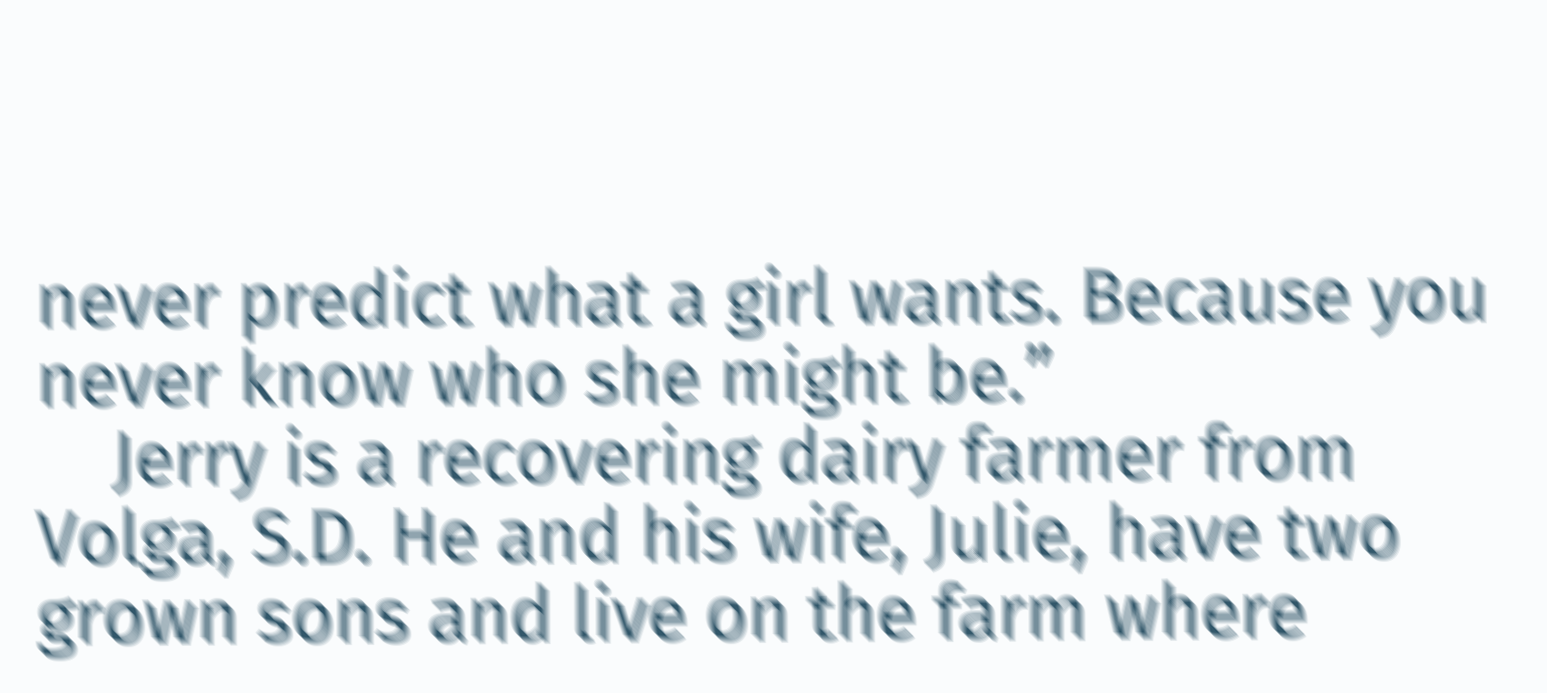never predict what a girl wants. Because you never know who she might be.”
    Jerry is a recovering dairy farmer from Volga, S.D. He and his wife, Julie, have two grown sons and live on the farm where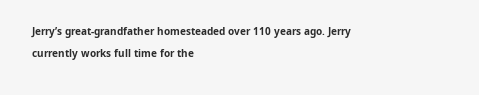Jerry’s great-grandfather homesteaded over 110 years ago. Jerry currently works full time for the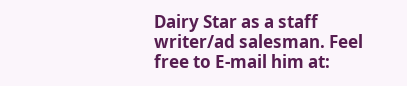Dairy Star as a staff writer/ad salesman. Feel free to E-mail him at: